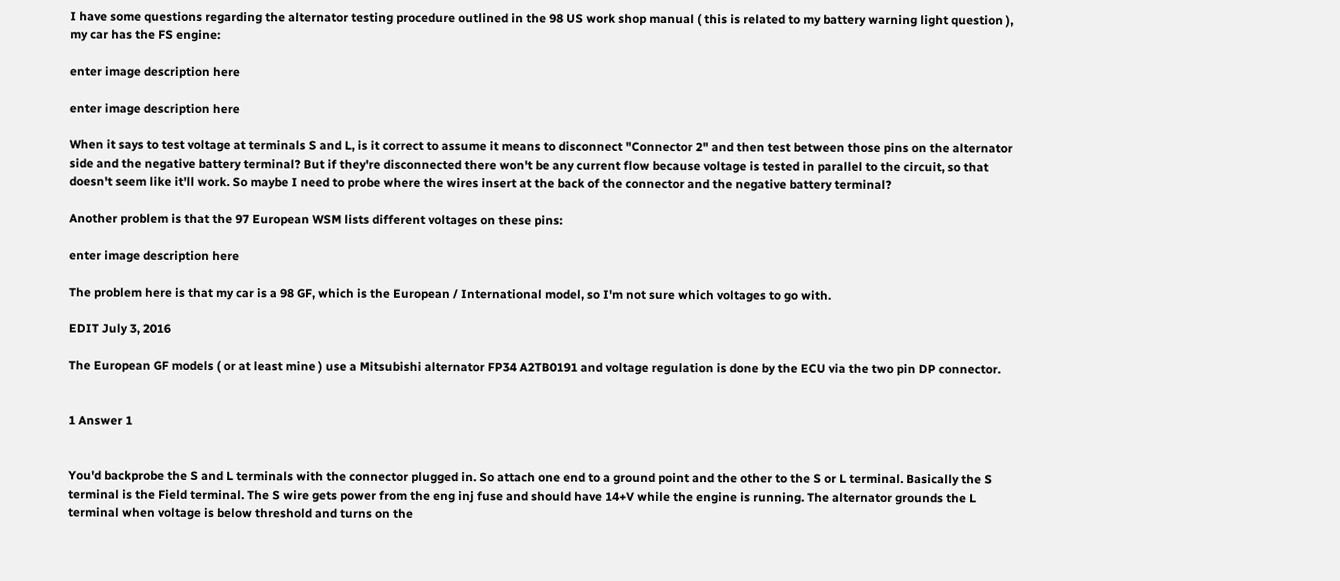I have some questions regarding the alternator testing procedure outlined in the 98 US work shop manual ( this is related to my battery warning light question ), my car has the FS engine:

enter image description here

enter image description here

When it says to test voltage at terminals S and L, is it correct to assume it means to disconnect "Connector 2" and then test between those pins on the alternator side and the negative battery terminal? But if they're disconnected there won't be any current flow because voltage is tested in parallel to the circuit, so that doesn't seem like it'll work. So maybe I need to probe where the wires insert at the back of the connector and the negative battery terminal?

Another problem is that the 97 European WSM lists different voltages on these pins:

enter image description here

The problem here is that my car is a 98 GF, which is the European / International model, so I'm not sure which voltages to go with.

EDIT July 3, 2016

The European GF models ( or at least mine ) use a Mitsubishi alternator FP34 A2TB0191 and voltage regulation is done by the ECU via the two pin DP connector.


1 Answer 1


You'd backprobe the S and L terminals with the connector plugged in. So attach one end to a ground point and the other to the S or L terminal. Basically the S terminal is the Field terminal. The S wire gets power from the eng inj fuse and should have 14+V while the engine is running. The alternator grounds the L terminal when voltage is below threshold and turns on the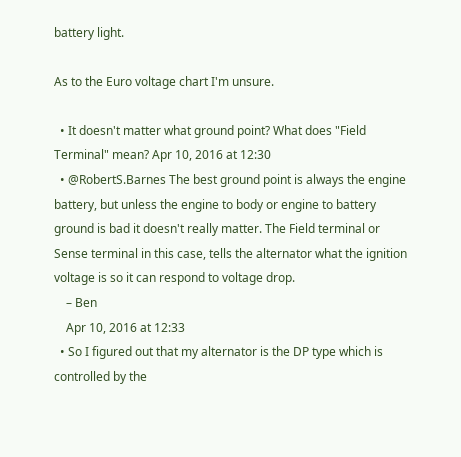battery light.

As to the Euro voltage chart I'm unsure.

  • It doesn't matter what ground point? What does "Field Terminal" mean? Apr 10, 2016 at 12:30
  • @RobertS.Barnes The best ground point is always the engine battery, but unless the engine to body or engine to battery ground is bad it doesn't really matter. The Field terminal or Sense terminal in this case, tells the alternator what the ignition voltage is so it can respond to voltage drop.
    – Ben
    Apr 10, 2016 at 12:33
  • So I figured out that my alternator is the DP type which is controlled by the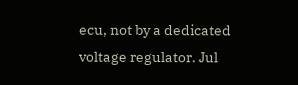ecu, not by a dedicated voltage regulator. Jul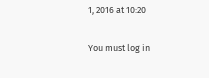1, 2016 at 10:20

You must log in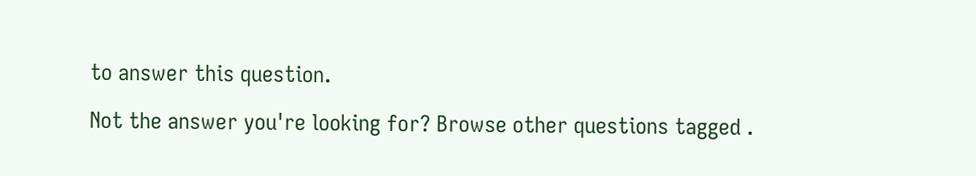to answer this question.

Not the answer you're looking for? Browse other questions tagged .